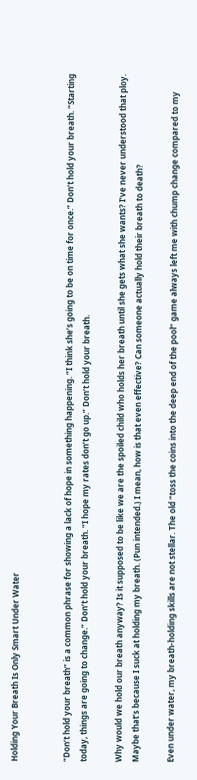Holding Your Breath Is Only Smart Under Water


“Don’t hold your breath” is a common phrase for showing a lack of hope in something happening. “I think she’s going to be on time for once.” Don’t hold your breath. “Starting today, things are going to change.” Don’t hold your breath. “I hope my rates don’t go up.” Don’t hold your breath.

Why would we hold our breath anyway? Is it supposed to be like we are the spoiled child who holds her breath until she gets what she wants? I’ve never understood that ploy. Maybe that’s because I suck at holding my breath. (Pun intended.) I mean, how is that even effective? Can someone actually hold their breath to death?

Even under water, my breath-holding skills are not stellar. The old “toss the coins into the deep end of the pool” game always left me with chump change compared to my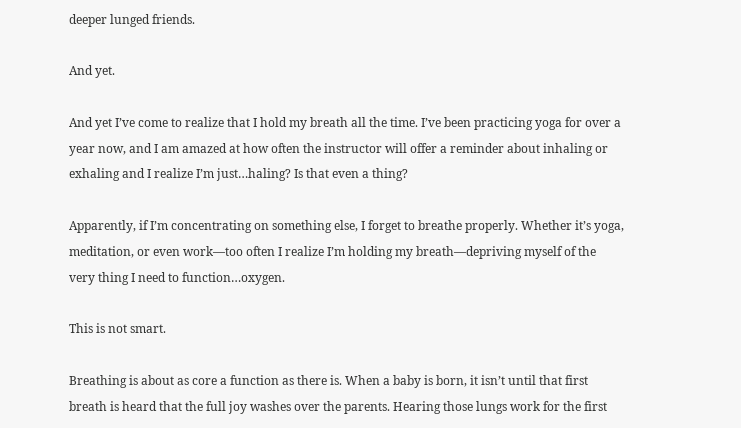deeper lunged friends.

And yet.

And yet I’ve come to realize that I hold my breath all the time. I’ve been practicing yoga for over a year now, and I am amazed at how often the instructor will offer a reminder about inhaling or exhaling and I realize I’m just…haling? Is that even a thing?

Apparently, if I’m concentrating on something else, I forget to breathe properly. Whether it’s yoga, meditation, or even work—too often I realize I’m holding my breath—depriving myself of the very thing I need to function…oxygen.

This is not smart.

Breathing is about as core a function as there is. When a baby is born, it isn’t until that first breath is heard that the full joy washes over the parents. Hearing those lungs work for the first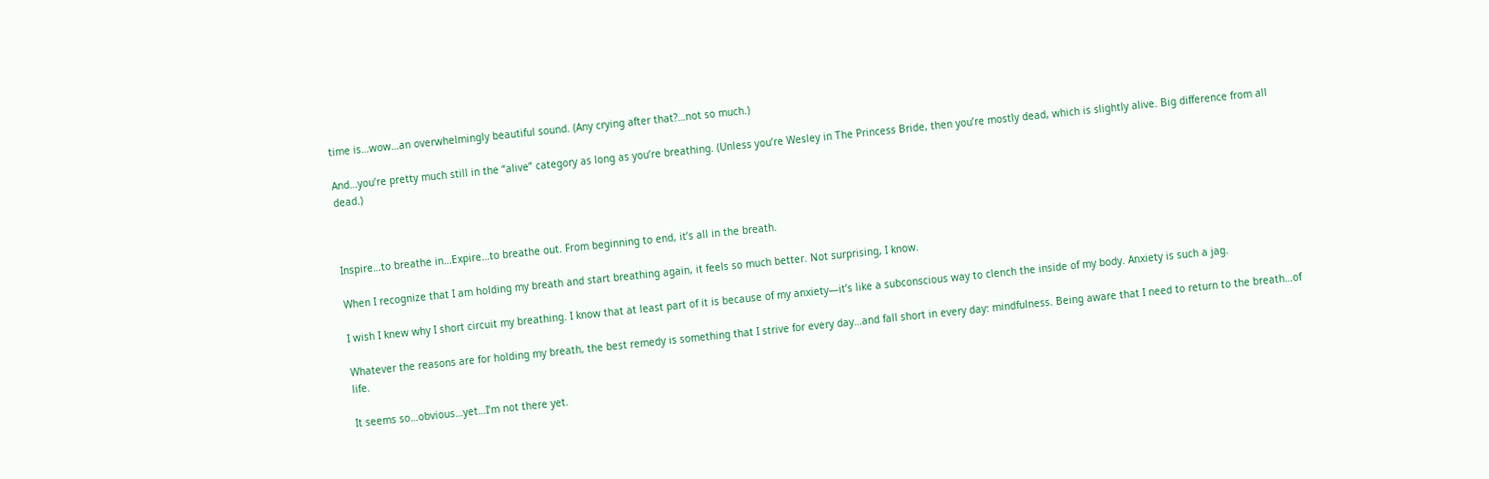time is…wow…an overwhelmingly beautiful sound. (Any crying after that?…not so much.)

And…you’re pretty much still in the “alive” category as long as you’re breathing. (Unless you’re Wesley in The Princess Bride, then you’re mostly dead, which is slightly alive. Big difference from all dead.)



Inspire…to breathe in…Expire…to breathe out. From beginning to end, it’s all in the breath.

When I recognize that I am holding my breath and start breathing again, it feels so much better. Not surprising, I know.

I wish I knew why I short circuit my breathing. I know that at least part of it is because of my anxiety—it’s like a subconscious way to clench the inside of my body. Anxiety is such a jag.

Whatever the reasons are for holding my breath, the best remedy is something that I strive for every day…and fall short in every day: mindfulness. Being aware that I need to return to the breath…of life.

It seems so…obvious…yet…I’m not there yet.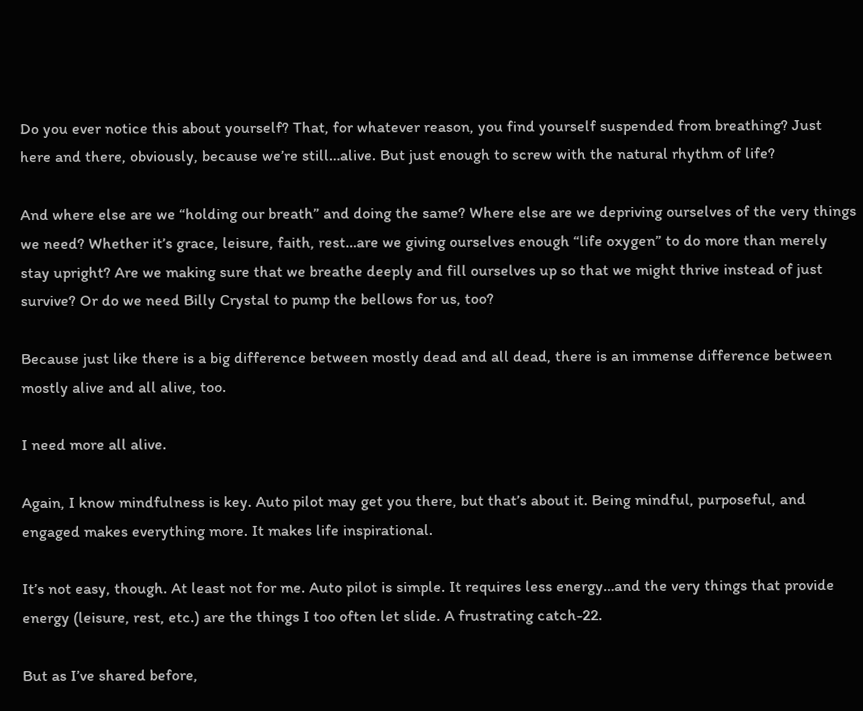Do you ever notice this about yourself? That, for whatever reason, you find yourself suspended from breathing? Just here and there, obviously, because we’re still…alive. But just enough to screw with the natural rhythm of life?

And where else are we “holding our breath” and doing the same? Where else are we depriving ourselves of the very things we need? Whether it’s grace, leisure, faith, rest…are we giving ourselves enough “life oxygen” to do more than merely stay upright? Are we making sure that we breathe deeply and fill ourselves up so that we might thrive instead of just survive? Or do we need Billy Crystal to pump the bellows for us, too?

Because just like there is a big difference between mostly dead and all dead, there is an immense difference between mostly alive and all alive, too.

I need more all alive.

Again, I know mindfulness is key. Auto pilot may get you there, but that’s about it. Being mindful, purposeful, and engaged makes everything more. It makes life inspirational.

It’s not easy, though. At least not for me. Auto pilot is simple. It requires less energy…and the very things that provide energy (leisure, rest, etc.) are the things I too often let slide. A frustrating catch-22.

But as I’ve shared before,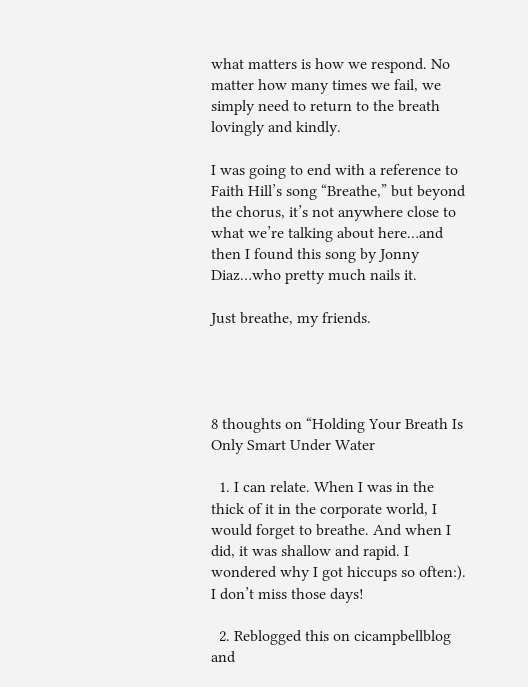what matters is how we respond. No matter how many times we fail, we simply need to return to the breath lovingly and kindly.

I was going to end with a reference to Faith Hill’s song “Breathe,” but beyond the chorus, it’s not anywhere close to what we’re talking about here…and then I found this song by Jonny Diaz…who pretty much nails it.

Just breathe, my friends.




8 thoughts on “Holding Your Breath Is Only Smart Under Water

  1. I can relate. When I was in the thick of it in the corporate world, I would forget to breathe. And when I did, it was shallow and rapid. I wondered why I got hiccups so often:). I don’t miss those days!

  2. Reblogged this on cicampbellblog and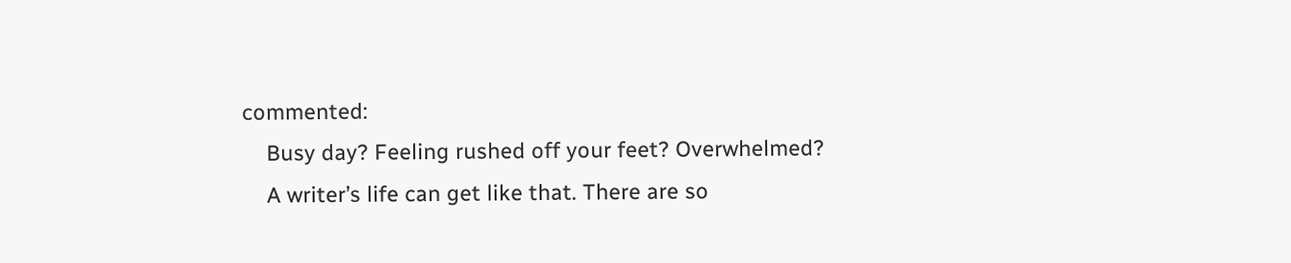commented:
    Busy day? Feeling rushed off your feet? Overwhelmed?
    A writer’s life can get like that. There are so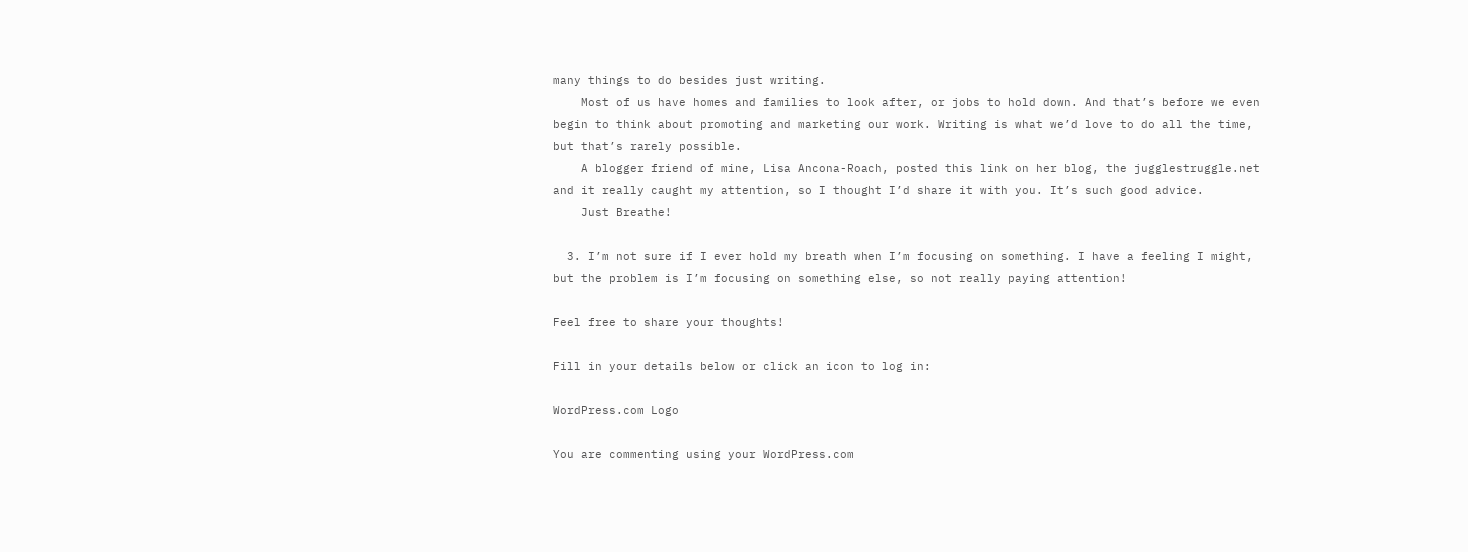many things to do besides just writing.
    Most of us have homes and families to look after, or jobs to hold down. And that’s before we even begin to think about promoting and marketing our work. Writing is what we’d love to do all the time, but that’s rarely possible.
    A blogger friend of mine, Lisa Ancona-Roach, posted this link on her blog, the jugglestruggle.net and it really caught my attention, so I thought I’d share it with you. It’s such good advice.
    Just Breathe!

  3. I’m not sure if I ever hold my breath when I’m focusing on something. I have a feeling I might, but the problem is I’m focusing on something else, so not really paying attention!

Feel free to share your thoughts!

Fill in your details below or click an icon to log in:

WordPress.com Logo

You are commenting using your WordPress.com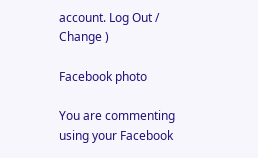account. Log Out /  Change )

Facebook photo

You are commenting using your Facebook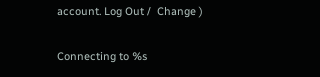account. Log Out /  Change )

Connecting to %s